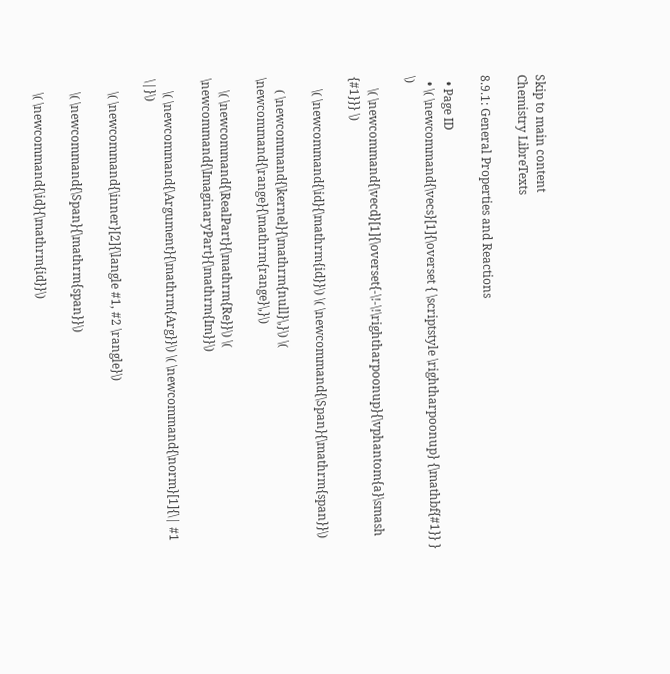Skip to main content
Chemistry LibreTexts

8.9.1: General Properties and Reactions

  • Page ID
  • \( \newcommand{\vecs}[1]{\overset { \scriptstyle \rightharpoonup} {\mathbf{#1}} } \)

    \( \newcommand{\vecd}[1]{\overset{-\!-\!\rightharpoonup}{\vphantom{a}\smash {#1}}} \)

    \( \newcommand{\id}{\mathrm{id}}\) \( \newcommand{\Span}{\mathrm{span}}\)

    ( \newcommand{\kernel}{\mathrm{null}\,}\) \( \newcommand{\range}{\mathrm{range}\,}\)

    \( \newcommand{\RealPart}{\mathrm{Re}}\) \( \newcommand{\ImaginaryPart}{\mathrm{Im}}\)

    \( \newcommand{\Argument}{\mathrm{Arg}}\) \( \newcommand{\norm}[1]{\| #1 \|}\)

    \( \newcommand{\inner}[2]{\langle #1, #2 \rangle}\)

    \( \newcommand{\Span}{\mathrm{span}}\)

    \( \newcommand{\id}{\mathrm{id}}\)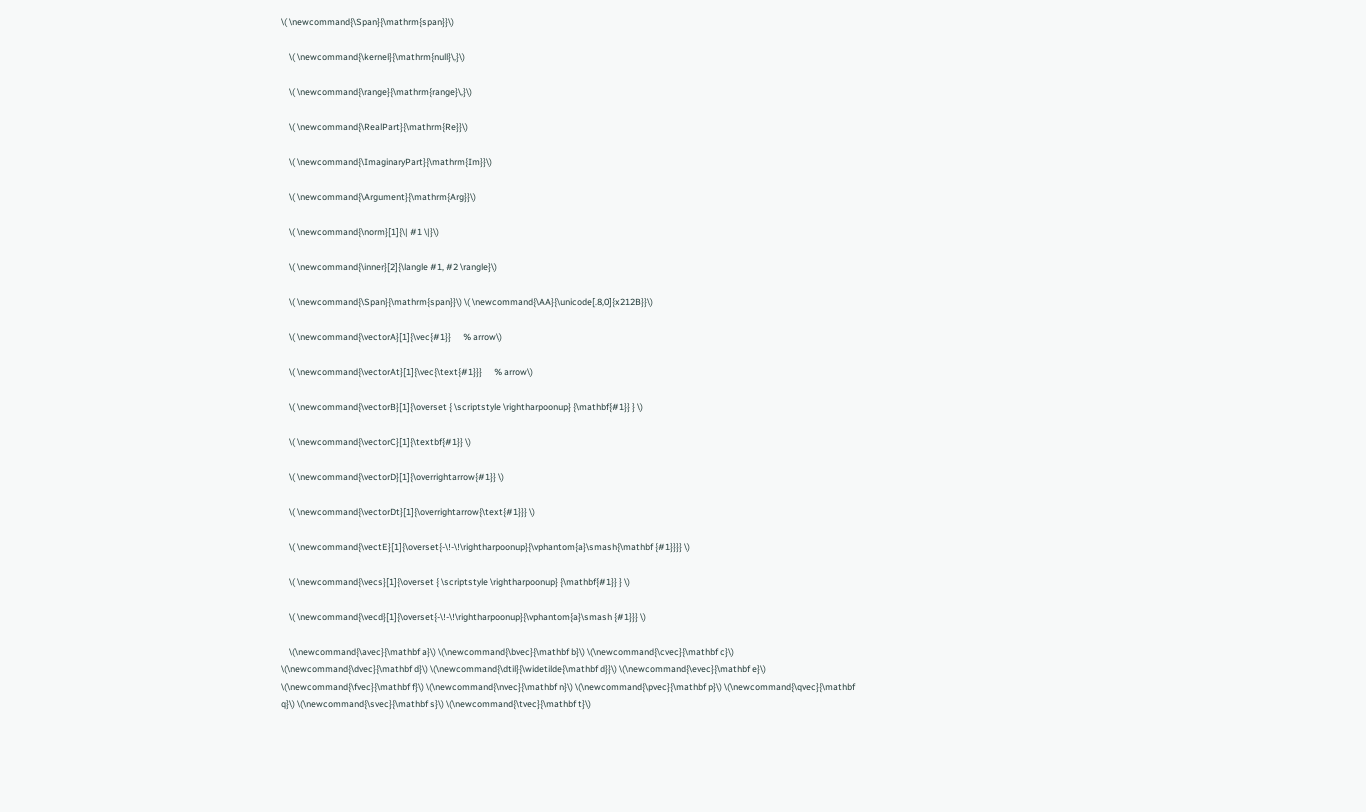\( \newcommand{\Span}{\mathrm{span}}\)

    \( \newcommand{\kernel}{\mathrm{null}\,}\)

    \( \newcommand{\range}{\mathrm{range}\,}\)

    \( \newcommand{\RealPart}{\mathrm{Re}}\)

    \( \newcommand{\ImaginaryPart}{\mathrm{Im}}\)

    \( \newcommand{\Argument}{\mathrm{Arg}}\)

    \( \newcommand{\norm}[1]{\| #1 \|}\)

    \( \newcommand{\inner}[2]{\langle #1, #2 \rangle}\)

    \( \newcommand{\Span}{\mathrm{span}}\) \( \newcommand{\AA}{\unicode[.8,0]{x212B}}\)

    \( \newcommand{\vectorA}[1]{\vec{#1}}      % arrow\)

    \( \newcommand{\vectorAt}[1]{\vec{\text{#1}}}      % arrow\)

    \( \newcommand{\vectorB}[1]{\overset { \scriptstyle \rightharpoonup} {\mathbf{#1}} } \)

    \( \newcommand{\vectorC}[1]{\textbf{#1}} \)

    \( \newcommand{\vectorD}[1]{\overrightarrow{#1}} \)

    \( \newcommand{\vectorDt}[1]{\overrightarrow{\text{#1}}} \)

    \( \newcommand{\vectE}[1]{\overset{-\!-\!\rightharpoonup}{\vphantom{a}\smash{\mathbf {#1}}}} \)

    \( \newcommand{\vecs}[1]{\overset { \scriptstyle \rightharpoonup} {\mathbf{#1}} } \)

    \( \newcommand{\vecd}[1]{\overset{-\!-\!\rightharpoonup}{\vphantom{a}\smash {#1}}} \)

    \(\newcommand{\avec}{\mathbf a}\) \(\newcommand{\bvec}{\mathbf b}\) \(\newcommand{\cvec}{\mathbf c}\) \(\newcommand{\dvec}{\mathbf d}\) \(\newcommand{\dtil}{\widetilde{\mathbf d}}\) \(\newcommand{\evec}{\mathbf e}\) \(\newcommand{\fvec}{\mathbf f}\) \(\newcommand{\nvec}{\mathbf n}\) \(\newcommand{\pvec}{\mathbf p}\) \(\newcommand{\qvec}{\mathbf q}\) \(\newcommand{\svec}{\mathbf s}\) \(\newcommand{\tvec}{\mathbf t}\)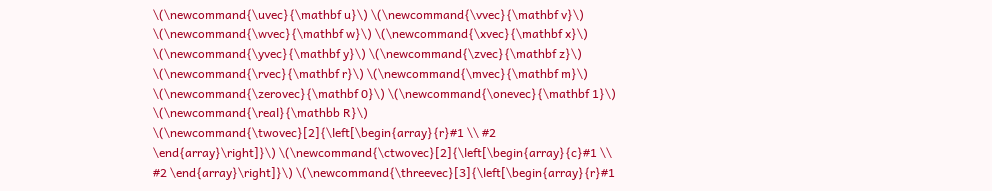\(\newcommand{\uvec}{\mathbf u}\) \(\newcommand{\vvec}{\mathbf v}\) \(\newcommand{\wvec}{\mathbf w}\) \(\newcommand{\xvec}{\mathbf x}\) \(\newcommand{\yvec}{\mathbf y}\) \(\newcommand{\zvec}{\mathbf z}\) \(\newcommand{\rvec}{\mathbf r}\) \(\newcommand{\mvec}{\mathbf m}\) \(\newcommand{\zerovec}{\mathbf 0}\) \(\newcommand{\onevec}{\mathbf 1}\) \(\newcommand{\real}{\mathbb R}\) \(\newcommand{\twovec}[2]{\left[\begin{array}{r}#1 \\ #2 \end{array}\right]}\) \(\newcommand{\ctwovec}[2]{\left[\begin{array}{c}#1 \\ #2 \end{array}\right]}\) \(\newcommand{\threevec}[3]{\left[\begin{array}{r}#1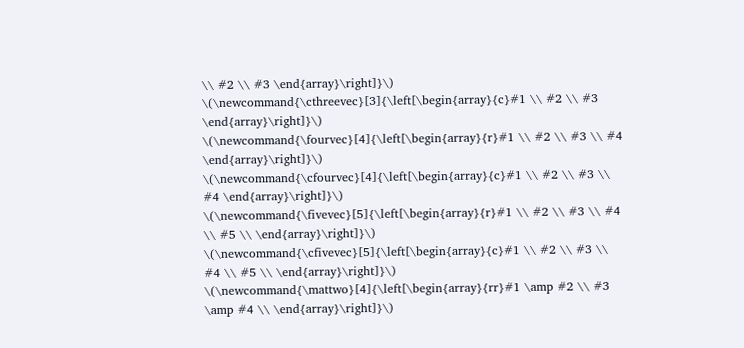\\ #2 \\ #3 \end{array}\right]}\) \(\newcommand{\cthreevec}[3]{\left[\begin{array}{c}#1 \\ #2 \\ #3 \end{array}\right]}\) \(\newcommand{\fourvec}[4]{\left[\begin{array}{r}#1 \\ #2 \\ #3 \\ #4 \end{array}\right]}\) \(\newcommand{\cfourvec}[4]{\left[\begin{array}{c}#1 \\ #2 \\ #3 \\ #4 \end{array}\right]}\) \(\newcommand{\fivevec}[5]{\left[\begin{array}{r}#1 \\ #2 \\ #3 \\ #4 \\ #5 \\ \end{array}\right]}\) \(\newcommand{\cfivevec}[5]{\left[\begin{array}{c}#1 \\ #2 \\ #3 \\ #4 \\ #5 \\ \end{array}\right]}\) \(\newcommand{\mattwo}[4]{\left[\begin{array}{rr}#1 \amp #2 \\ #3 \amp #4 \\ \end{array}\right]}\)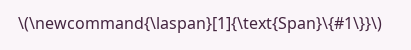\(\newcommand{\laspan}[1]{\text{Span}\{#1\}}\)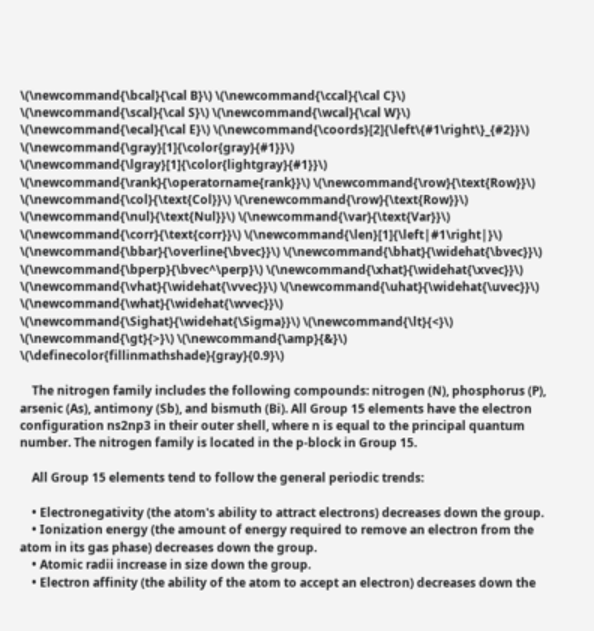\(\newcommand{\bcal}{\cal B}\) \(\newcommand{\ccal}{\cal C}\) \(\newcommand{\scal}{\cal S}\) \(\newcommand{\wcal}{\cal W}\) \(\newcommand{\ecal}{\cal E}\) \(\newcommand{\coords}[2]{\left\{#1\right\}_{#2}}\) \(\newcommand{\gray}[1]{\color{gray}{#1}}\) \(\newcommand{\lgray}[1]{\color{lightgray}{#1}}\) \(\newcommand{\rank}{\operatorname{rank}}\) \(\newcommand{\row}{\text{Row}}\) \(\newcommand{\col}{\text{Col}}\) \(\renewcommand{\row}{\text{Row}}\) \(\newcommand{\nul}{\text{Nul}}\) \(\newcommand{\var}{\text{Var}}\) \(\newcommand{\corr}{\text{corr}}\) \(\newcommand{\len}[1]{\left|#1\right|}\) \(\newcommand{\bbar}{\overline{\bvec}}\) \(\newcommand{\bhat}{\widehat{\bvec}}\) \(\newcommand{\bperp}{\bvec^\perp}\) \(\newcommand{\xhat}{\widehat{\xvec}}\) \(\newcommand{\vhat}{\widehat{\vvec}}\) \(\newcommand{\uhat}{\widehat{\uvec}}\) \(\newcommand{\what}{\widehat{\wvec}}\) \(\newcommand{\Sighat}{\widehat{\Sigma}}\) \(\newcommand{\lt}{<}\) \(\newcommand{\gt}{>}\) \(\newcommand{\amp}{&}\) \(\definecolor{fillinmathshade}{gray}{0.9}\)

    The nitrogen family includes the following compounds: nitrogen (N), phosphorus (P), arsenic (As), antimony (Sb), and bismuth (Bi). All Group 15 elements have the electron configuration ns2np3 in their outer shell, where n is equal to the principal quantum number. The nitrogen family is located in the p-block in Group 15.

    All Group 15 elements tend to follow the general periodic trends:

    • Electronegativity (the atom's ability to attract electrons) decreases down the group.
    • Ionization energy (the amount of energy required to remove an electron from the atom in its gas phase) decreases down the group.
    • Atomic radii increase in size down the group.
    • Electron affinity (the ability of the atom to accept an electron) decreases down the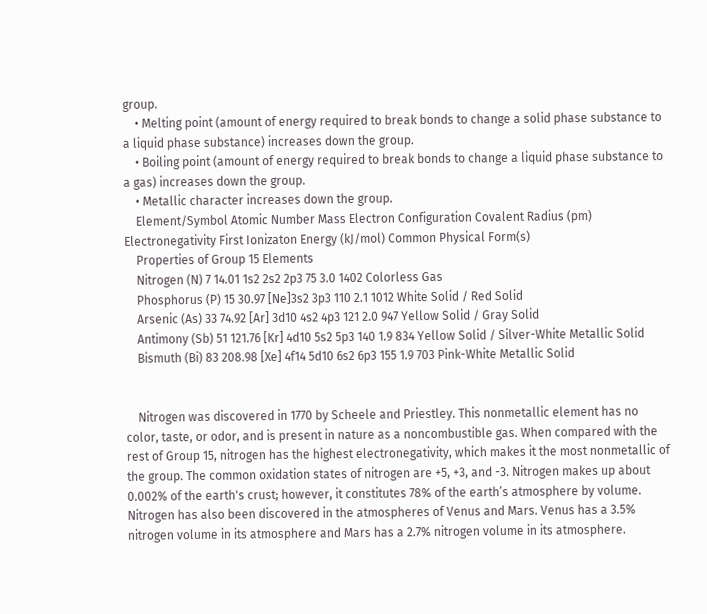group.
    • Melting point (amount of energy required to break bonds to change a solid phase substance to a liquid phase substance) increases down the group.
    • Boiling point (amount of energy required to break bonds to change a liquid phase substance to a gas) increases down the group.
    • Metallic character increases down the group.
    Element/Symbol Atomic Number Mass Electron Configuration Covalent Radius (pm) Electronegativity First Ionizaton Energy (kJ/mol) Common Physical Form(s)
    Properties of Group 15 Elements
    Nitrogen (N) 7 14.01 1s2 2s2 2p3 75 3.0 1402 Colorless Gas
    Phosphorus (P) 15 30.97 [Ne]3s2 3p3 110 2.1 1012 White Solid / Red Solid
    Arsenic (As) 33 74.92 [Ar] 3d10 4s2 4p3 121 2.0 947 Yellow Solid / Gray Solid
    Antimony (Sb) 51 121.76 [Kr] 4d10 5s2 5p3 140 1.9 834 Yellow Solid / Silver-White Metallic Solid
    Bismuth (Bi) 83 208.98 [Xe] 4f14 5d10 6s2 6p3 155 1.9 703 Pink-White Metallic Solid


    Nitrogen was discovered in 1770 by Scheele and Priestley. This nonmetallic element has no color, taste, or odor, and is present in nature as a noncombustible gas. When compared with the rest of Group 15, nitrogen has the highest electronegativity, which makes it the most nonmetallic of the group. The common oxidation states of nitrogen are +5, +3, and -3. Nitrogen makes up about 0.002% of the earth's crust; however, it constitutes 78% of the earth’s atmosphere by volume. Nitrogen has also been discovered in the atmospheres of Venus and Mars. Venus has a 3.5% nitrogen volume in its atmosphere and Mars has a 2.7% nitrogen volume in its atmosphere.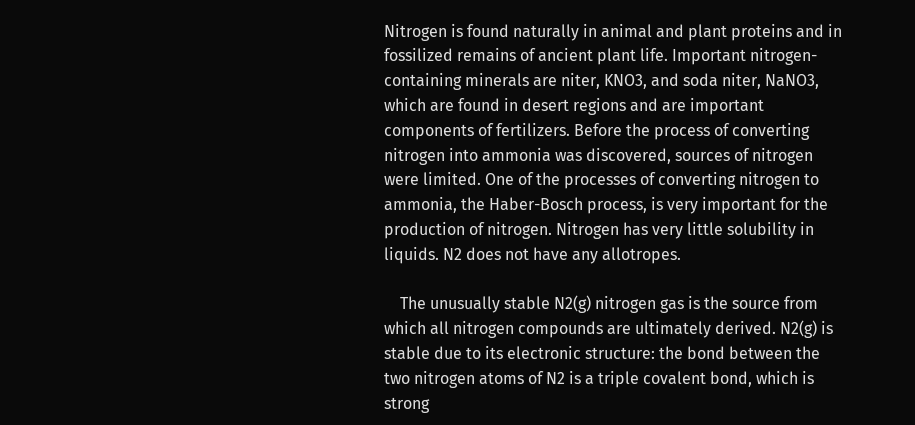Nitrogen is found naturally in animal and plant proteins and in fossilized remains of ancient plant life. Important nitrogen-containing minerals are niter, KNO3, and soda niter, NaNO3, which are found in desert regions and are important components of fertilizers. Before the process of converting nitrogen into ammonia was discovered, sources of nitrogen were limited. One of the processes of converting nitrogen to ammonia, the Haber-Bosch process, is very important for the production of nitrogen. Nitrogen has very little solubility in liquids. N2 does not have any allotropes.

    The unusually stable N2(g) nitrogen gas is the source from which all nitrogen compounds are ultimately derived. N2(g) is stable due to its electronic structure: the bond between the two nitrogen atoms of N2 is a triple covalent bond, which is strong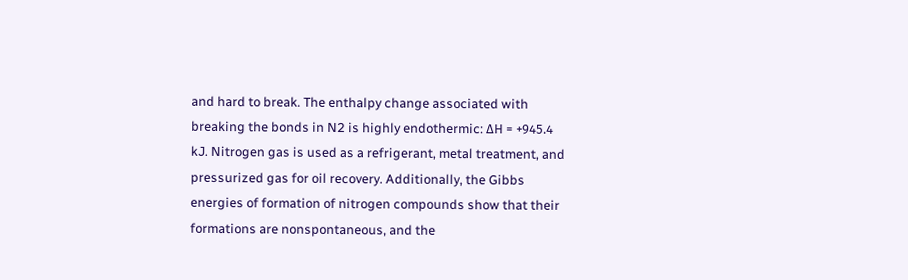and hard to break. The enthalpy change associated with breaking the bonds in N2 is highly endothermic: ΔH = +945.4 kJ. Nitrogen gas is used as a refrigerant, metal treatment, and pressurized gas for oil recovery. Additionally, the Gibbs energies of formation of nitrogen compounds show that their formations are nonspontaneous, and the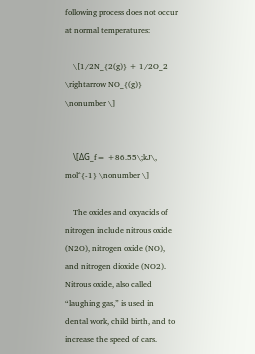following process does not occur at normal temperatures:

    \[1/2N_{2(g)} + 1/2O_2 \rightarrow NO_{(g)} \nonumber \]


    \[ΔG_f= +86.55\;kJ\, mol^{-1} \nonumber \]

    The oxides and oxyacids of nitrogen include nitrous oxide (N2O), nitrogen oxide (NO), and nitrogen dioxide (NO2). Nitrous oxide, also called “laughing gas,” is used in dental work, child birth, and to increase the speed of cars.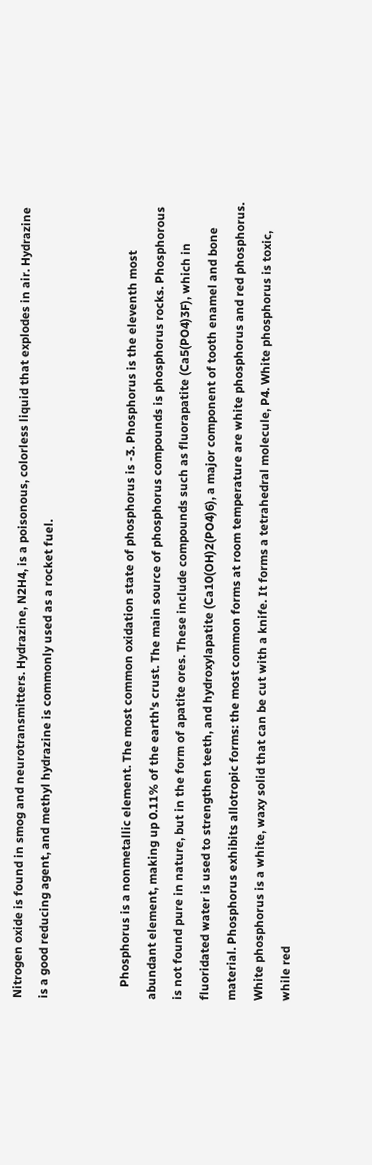Nitrogen oxide is found in smog and neurotransmitters. Hydrazine, N2H4, is a poisonous, colorless liquid that explodes in air. Hydrazine is a good reducing agent, and methyl hydrazine is commonly used as a rocket fuel.


    Phosphorus is a nonmetallic element. The most common oxidation state of phosphorus is -3. Phosphorus is the eleventh most abundant element, making up 0.11% of the earth's crust. The main source of phosphorus compounds is phosphorus rocks. Phosphorous is not found pure in nature, but in the form of apatite ores. These include compounds such as fluorapatite (Ca5(PO4)3F), which in fluoridated water is used to strengthen teeth, and hydroxylapatite (Ca10(OH)2(PO4)6), a major component of tooth enamel and bone material. Phosphorus exhibits allotropic forms: the most common forms at room temperature are white phosphorus and red phosphorus. White phosphorus is a white, waxy solid that can be cut with a knife. It forms a tetrahedral molecule, P4. White phosphorus is toxic, while red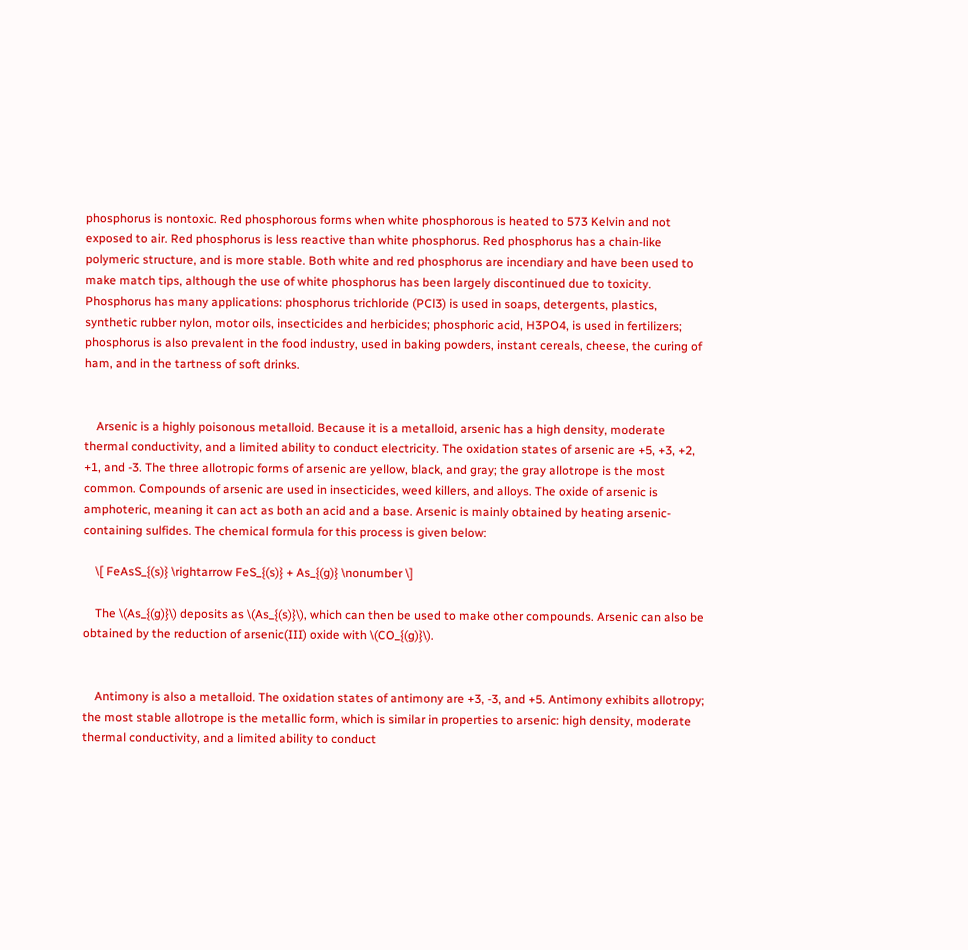phosphorus is nontoxic. Red phosphorous forms when white phosphorous is heated to 573 Kelvin and not exposed to air. Red phosphorus is less reactive than white phosphorus. Red phosphorus has a chain-like polymeric structure, and is more stable. Both white and red phosphorus are incendiary and have been used to make match tips, although the use of white phosphorus has been largely discontinued due to toxicity. Phosphorus has many applications: phosphorus trichloride (PCl3) is used in soaps, detergents, plastics, synthetic rubber nylon, motor oils, insecticides and herbicides; phosphoric acid, H3PO4, is used in fertilizers; phosphorus is also prevalent in the food industry, used in baking powders, instant cereals, cheese, the curing of ham, and in the tartness of soft drinks.


    Arsenic is a highly poisonous metalloid. Because it is a metalloid, arsenic has a high density, moderate thermal conductivity, and a limited ability to conduct electricity. The oxidation states of arsenic are +5, +3, +2, +1, and -3. The three allotropic forms of arsenic are yellow, black, and gray; the gray allotrope is the most common. Compounds of arsenic are used in insecticides, weed killers, and alloys. The oxide of arsenic is amphoteric, meaning it can act as both an acid and a base. Arsenic is mainly obtained by heating arsenic-containing sulfides. The chemical formula for this process is given below:

    \[ FeAsS_{(s)} \rightarrow FeS_{(s)} + As_{(g)} \nonumber \]

    The \(As_{(g)}\) deposits as \(As_{(s)}\), which can then be used to make other compounds. Arsenic can also be obtained by the reduction of arsenic(III) oxide with \(CO_{(g)}\).


    Antimony is also a metalloid. The oxidation states of antimony are +3, -3, and +5. Antimony exhibits allotropy; the most stable allotrope is the metallic form, which is similar in properties to arsenic: high density, moderate thermal conductivity, and a limited ability to conduct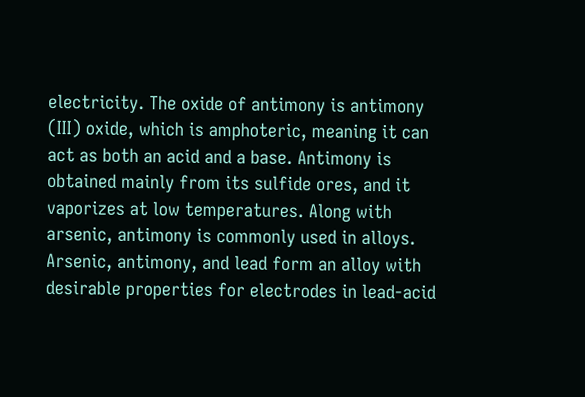electricity. The oxide of antimony is antimony (III) oxide, which is amphoteric, meaning it can act as both an acid and a base. Antimony is obtained mainly from its sulfide ores, and it vaporizes at low temperatures. Along with arsenic, antimony is commonly used in alloys. Arsenic, antimony, and lead form an alloy with desirable properties for electrodes in lead-acid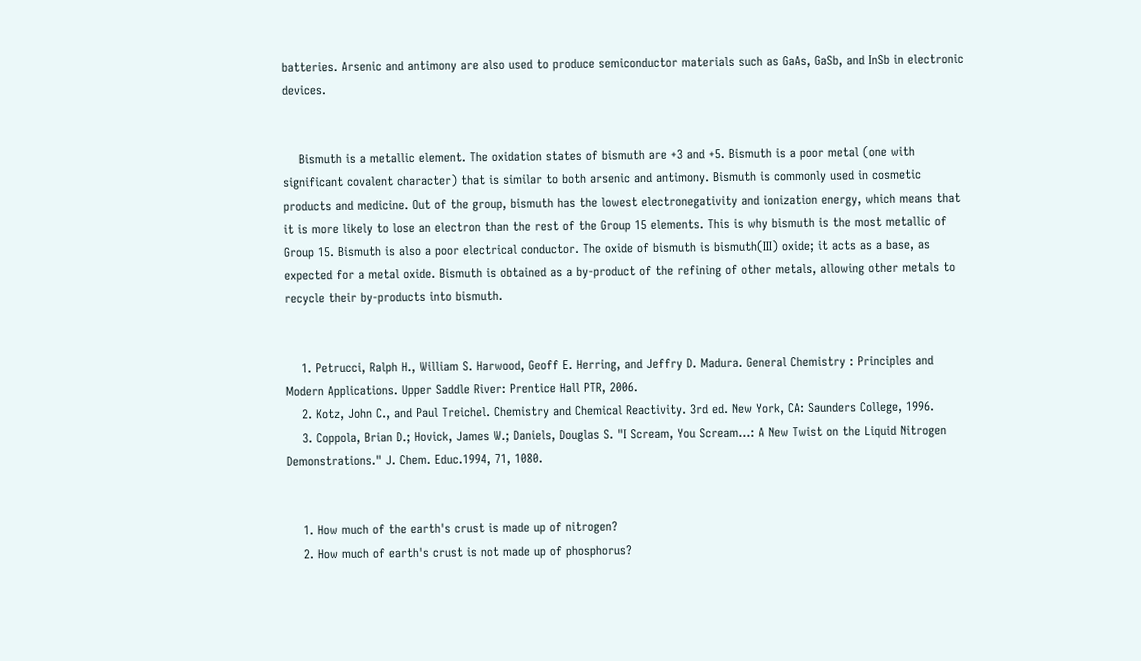batteries. Arsenic and antimony are also used to produce semiconductor materials such as GaAs, GaSb, and InSb in electronic devices.


    Bismuth is a metallic element. The oxidation states of bismuth are +3 and +5. Bismuth is a poor metal (one with significant covalent character) that is similar to both arsenic and antimony. Bismuth is commonly used in cosmetic products and medicine. Out of the group, bismuth has the lowest electronegativity and ionization energy, which means that it is more likely to lose an electron than the rest of the Group 15 elements. This is why bismuth is the most metallic of Group 15. Bismuth is also a poor electrical conductor. The oxide of bismuth is bismuth(III) oxide; it acts as a base, as expected for a metal oxide. Bismuth is obtained as a by-product of the refining of other metals, allowing other metals to recycle their by-products into bismuth.


    1. Petrucci, Ralph H., William S. Harwood, Geoff E. Herring, and Jeffry D. Madura. General Chemistry : Principles and Modern Applications. Upper Saddle River: Prentice Hall PTR, 2006.
    2. Kotz, John C., and Paul Treichel. Chemistry and Chemical Reactivity. 3rd ed. New York, CA: Saunders College, 1996.
    3. Coppola, Brian D.; Hovick, James W.; Daniels, Douglas S. "I Scream, You Scream...: A New Twist on the Liquid Nitrogen Demonstrations." J. Chem. Educ.1994, 71, 1080.


    1. How much of the earth's crust is made up of nitrogen?
    2. How much of earth's crust is not made up of phosphorus?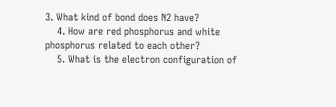3. What kind of bond does N2 have?
    4. How are red phosphorus and white phosphorus related to each other?
    5. What is the electron configuration of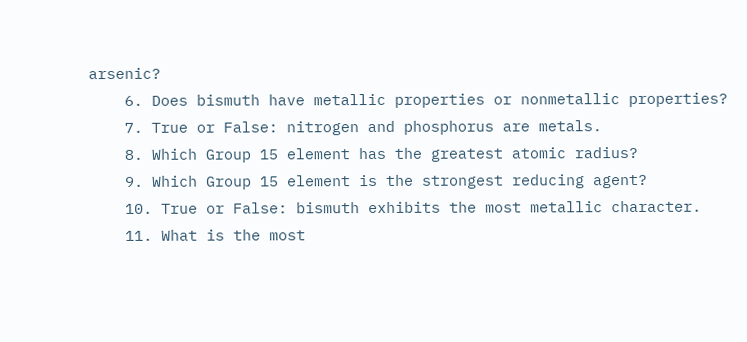arsenic?
    6. Does bismuth have metallic properties or nonmetallic properties?
    7. True or False: nitrogen and phosphorus are metals.
    8. Which Group 15 element has the greatest atomic radius?
    9. Which Group 15 element is the strongest reducing agent?
    10. True or False: bismuth exhibits the most metallic character.
    11. What is the most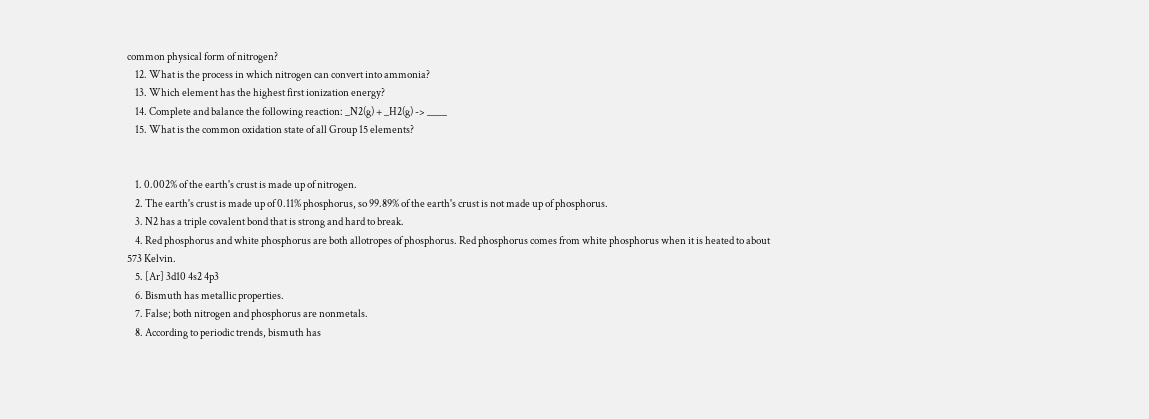common physical form of nitrogen?
    12. What is the process in which nitrogen can convert into ammonia?
    13. Which element has the highest first ionization energy?
    14. Complete and balance the following reaction: _N2(g) + _H2(g) -> ____
    15. What is the common oxidation state of all Group 15 elements?


    1. 0.002% of the earth's crust is made up of nitrogen.
    2. The earth's crust is made up of 0.11% phosphorus, so 99.89% of the earth's crust is not made up of phosphorus.
    3. N2 has a triple covalent bond that is strong and hard to break.
    4. Red phosphorus and white phosphorus are both allotropes of phosphorus. Red phosphorus comes from white phosphorus when it is heated to about 573 Kelvin.
    5. [Ar] 3d10 4s2 4p3
    6. Bismuth has metallic properties.
    7. False; both nitrogen and phosphorus are nonmetals.
    8. According to periodic trends, bismuth has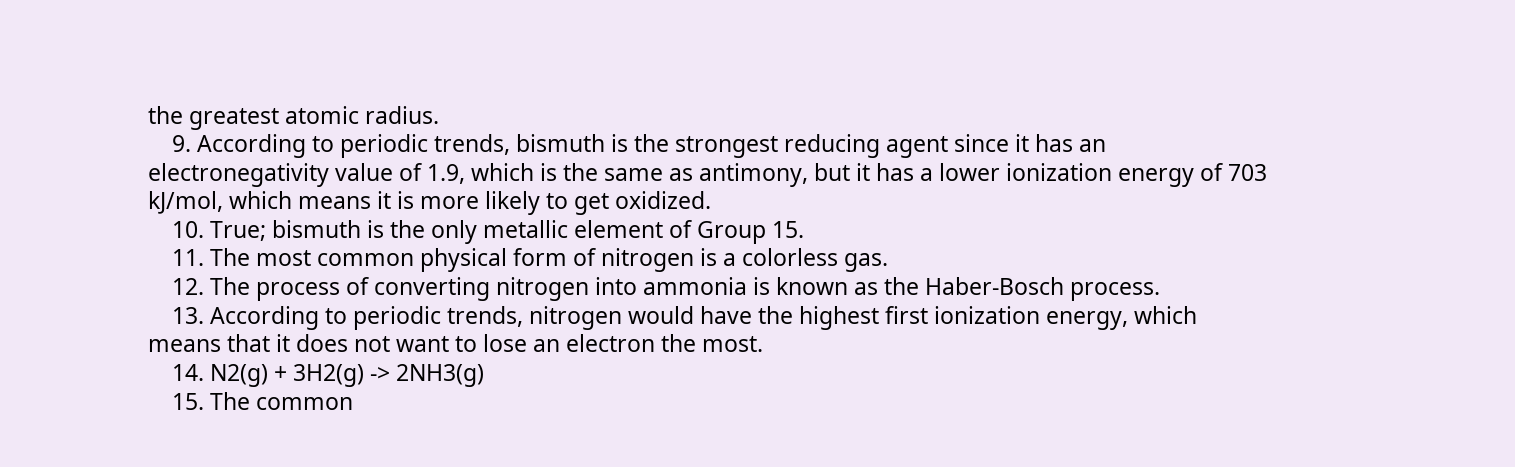the greatest atomic radius.
    9. According to periodic trends, bismuth is the strongest reducing agent since it has an electronegativity value of 1.9, which is the same as antimony, but it has a lower ionization energy of 703 kJ/mol, which means it is more likely to get oxidized.
    10. True; bismuth is the only metallic element of Group 15.
    11. The most common physical form of nitrogen is a colorless gas.
    12. The process of converting nitrogen into ammonia is known as the Haber-Bosch process.
    13. According to periodic trends, nitrogen would have the highest first ionization energy, which means that it does not want to lose an electron the most.
    14. N2(g) + 3H2(g) -> 2NH3(g)
    15. The common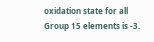oxidation state for all Group 15 elements is -3.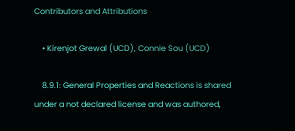Contributors and Attributions

    • Kirenjot Grewal (UCD), Connie Sou (UCD)

    8.9.1: General Properties and Reactions is shared under a not declared license and was authored,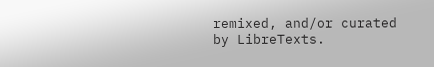remixed, and/or curated by LibreTexts.